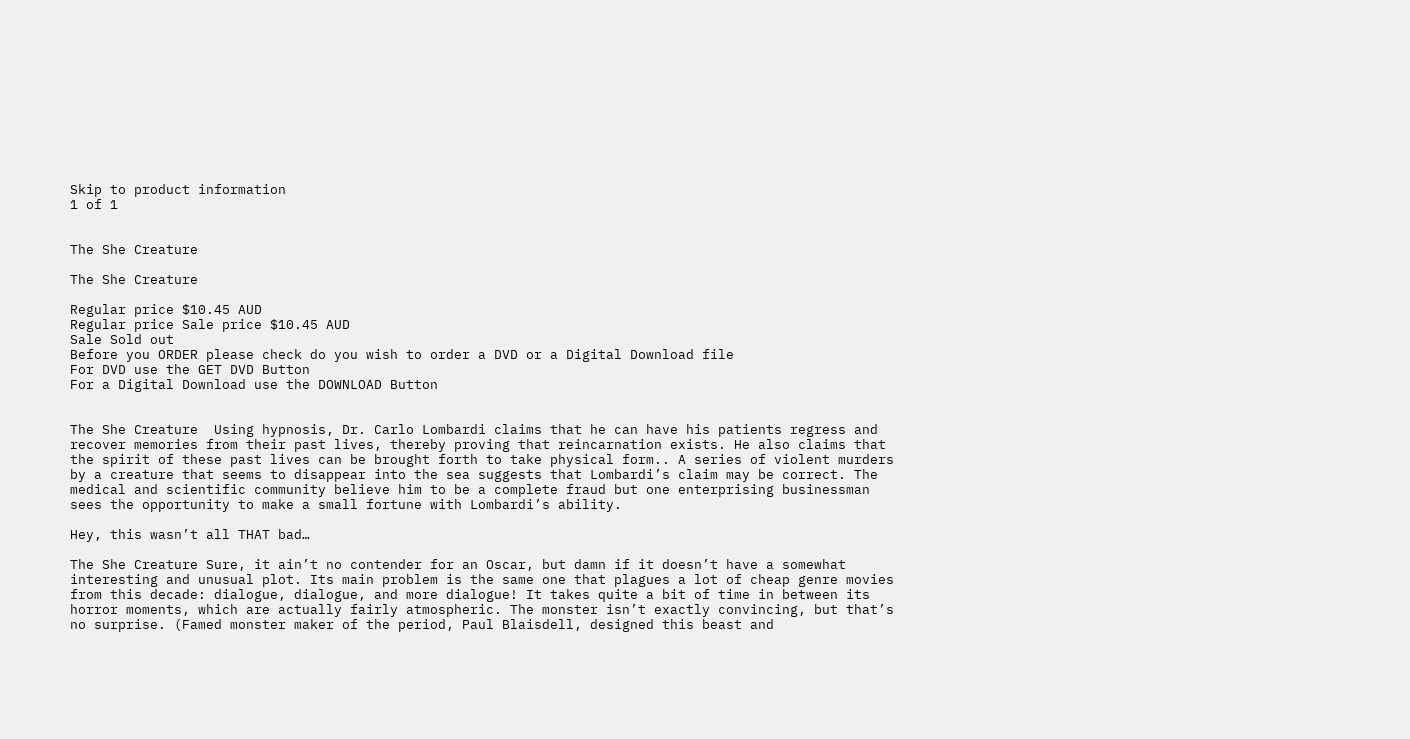Skip to product information
1 of 1


The She Creature

The She Creature

Regular price $10.45 AUD
Regular price Sale price $10.45 AUD
Sale Sold out
Before you ORDER please check do you wish to order a DVD or a Digital Download file
For DVD use the GET DVD Button
For a Digital Download use the DOWNLOAD Button


The She Creature  Using hypnosis, Dr. Carlo Lombardi claims that he can have his patients regress and recover memories from their past lives, thereby proving that reincarnation exists. He also claims that the spirit of these past lives can be brought forth to take physical form.. A series of violent murders by a creature that seems to disappear into the sea suggests that Lombardi’s claim may be correct. The medical and scientific community believe him to be a complete fraud but one enterprising businessman sees the opportunity to make a small fortune with Lombardi’s ability.

Hey, this wasn’t all THAT bad…

The She Creature Sure, it ain’t no contender for an Oscar, but damn if it doesn’t have a somewhat interesting and unusual plot. Its main problem is the same one that plagues a lot of cheap genre movies from this decade: dialogue, dialogue, and more dialogue! It takes quite a bit of time in between its horror moments, which are actually fairly atmospheric. The monster isn’t exactly convincing, but that’s no surprise. (Famed monster maker of the period, Paul Blaisdell, designed this beast and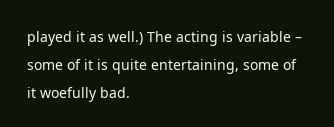played it as well.) The acting is variable – some of it is quite entertaining, some of it woefully bad.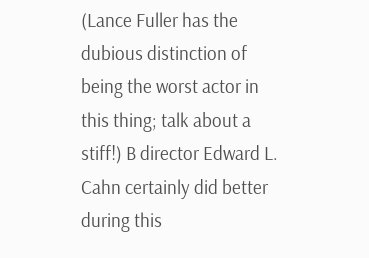(Lance Fuller has the dubious distinction of being the worst actor in this thing; talk about a stiff!) B director Edward L. Cahn certainly did better during this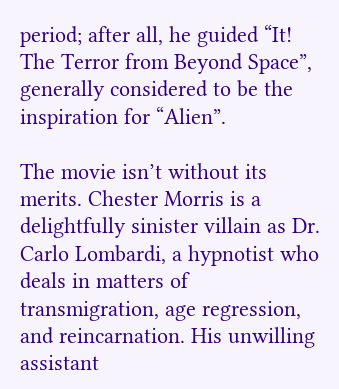period; after all, he guided “It! The Terror from Beyond Space”, generally considered to be the inspiration for “Alien”.

The movie isn’t without its merits. Chester Morris is a delightfully sinister villain as Dr. Carlo Lombardi, a hypnotist who deals in matters of transmigration, age regression, and reincarnation. His unwilling assistant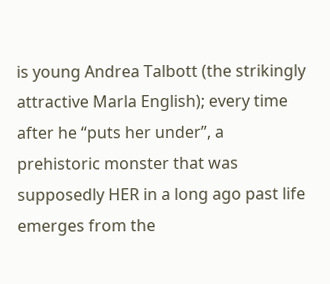is young Andrea Talbott (the strikingly attractive Marla English); every time after he “puts her under”, a prehistoric monster that was supposedly HER in a long ago past life emerges from the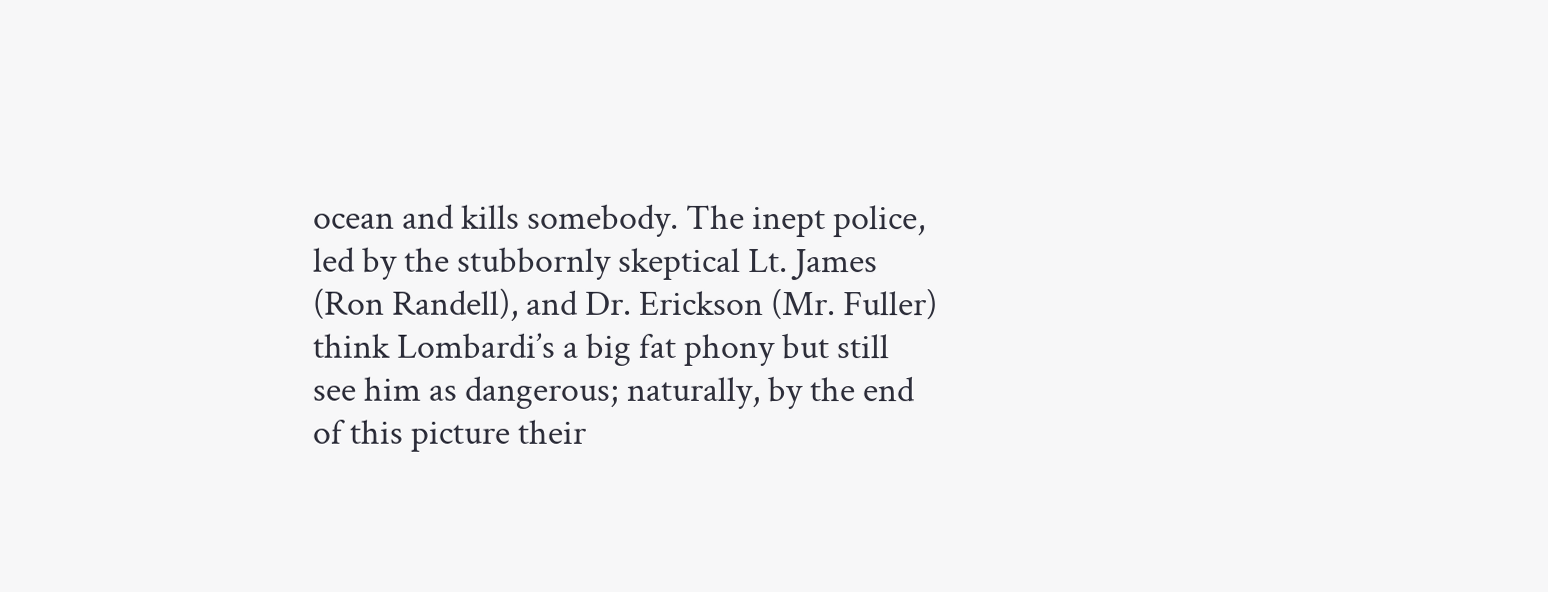ocean and kills somebody. The inept police, led by the stubbornly skeptical Lt. James (Ron Randell), and Dr. Erickson (Mr. Fuller) think Lombardi’s a big fat phony but still see him as dangerous; naturally, by the end of this picture their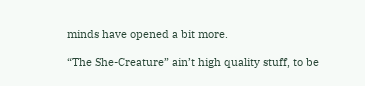minds have opened a bit more.

“The She-Creature” ain’t high quality stuff, to be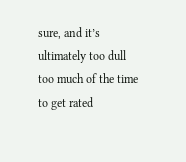sure, and it’s ultimately too dull too much of the time to get rated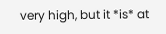very high, but it *is* at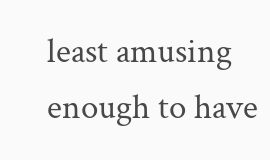least amusing enough to have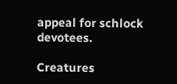appeal for schlock devotees.

Creatures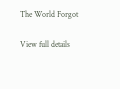The World Forgot

View full details